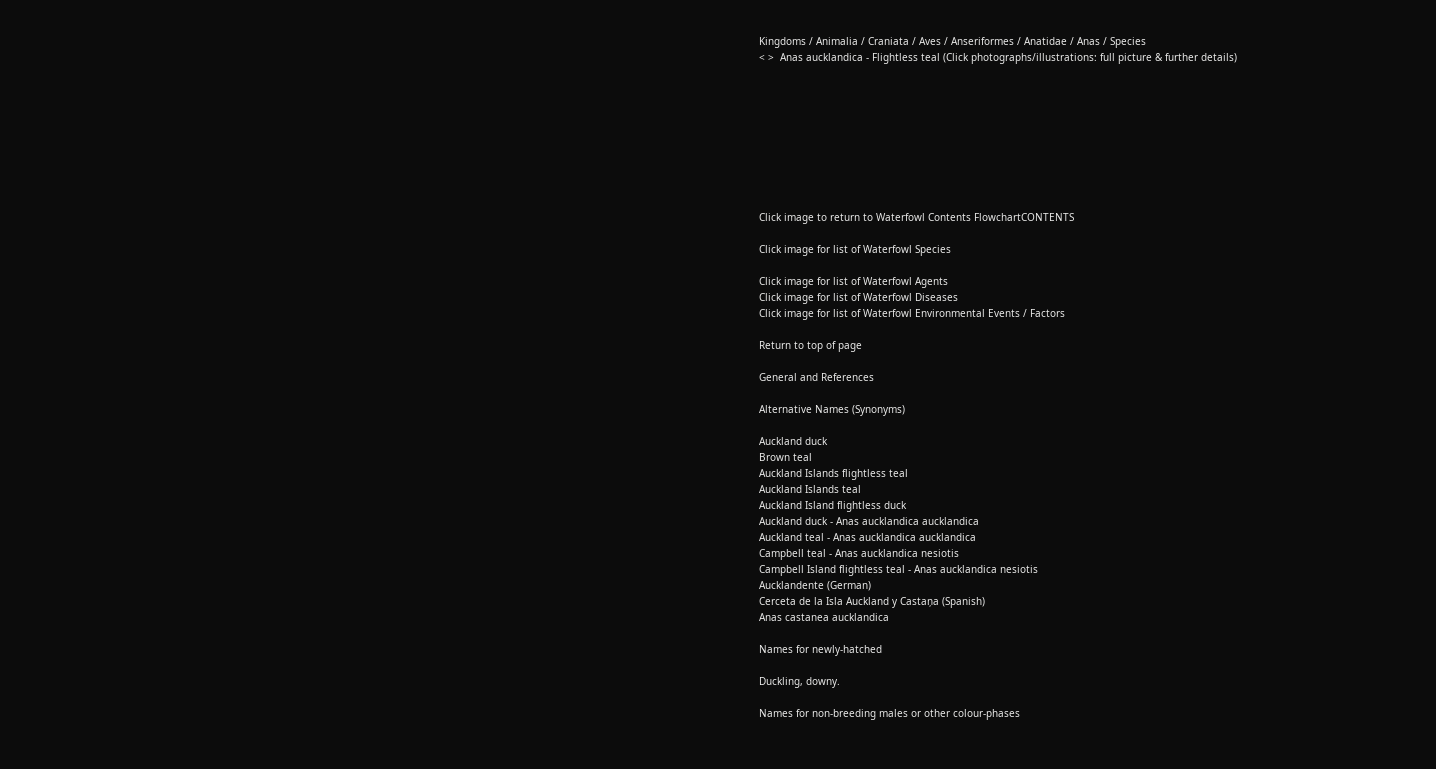Kingdoms / Animalia / Craniata / Aves / Anseriformes / Anatidae / Anas / Species
< >  Anas aucklandica - Flightless teal (Click photographs/illustrations: full picture & further details)









Click image to return to Waterfowl Contents FlowchartCONTENTS

Click image for list of Waterfowl Species

Click image for list of Waterfowl Agents
Click image for list of Waterfowl Diseases
Click image for list of Waterfowl Environmental Events / Factors

Return to top of page

General and References

Alternative Names (Synonyms)

Auckland duck
Brown teal
Auckland Islands flightless teal
Auckland Islands teal
Auckland Island flightless duck
Auckland duck - Anas aucklandica aucklandica
Auckland teal - Anas aucklandica aucklandica
Campbell teal - Anas aucklandica nesiotis
Campbell Island flightless teal - Anas aucklandica nesiotis
Aucklandente (German)
Cerceta de la Isla Auckland y Castaņa (Spanish)
Anas castanea aucklandica

Names for newly-hatched

Duckling, downy.

Names for non-breeding males or other colour-phases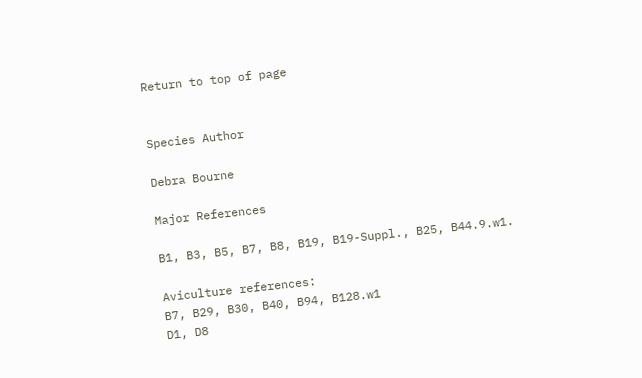Return to top of page


Species Author

Debra Bourne

Major References

B1, B3, B5, B7, B8, B19, B19-Suppl., B25, B44.9.w1.

Aviculture references:
B7, B29, B30, B40, B94, B128.w1
D1, D8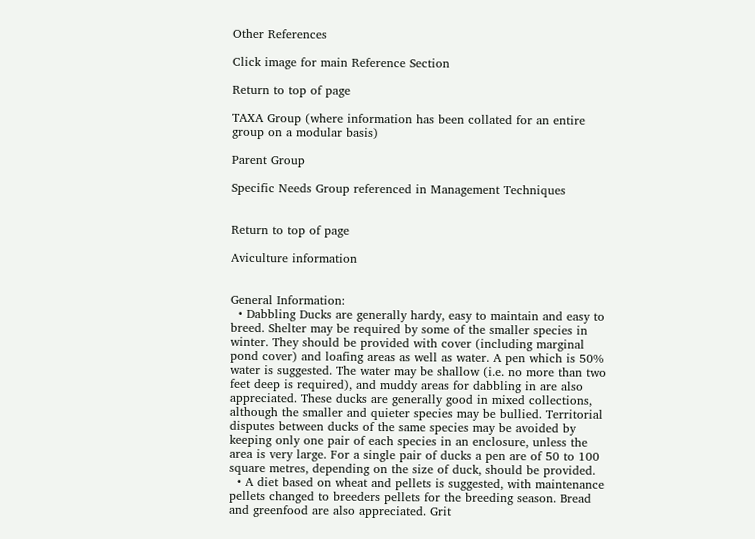Other References

Click image for main Reference Section

Return to top of page

TAXA Group (where information has been collated for an entire group on a modular basis)

Parent Group

Specific Needs Group referenced in Management Techniques


Return to top of page

Aviculture information


General Information:
  • Dabbling Ducks are generally hardy, easy to maintain and easy to breed. Shelter may be required by some of the smaller species in winter. They should be provided with cover (including marginal pond cover) and loafing areas as well as water. A pen which is 50% water is suggested. The water may be shallow (i.e. no more than two feet deep is required), and muddy areas for dabbling in are also appreciated. These ducks are generally good in mixed collections, although the smaller and quieter species may be bullied. Territorial disputes between ducks of the same species may be avoided by keeping only one pair of each species in an enclosure, unless the area is very large. For a single pair of ducks a pen are of 50 to 100 square metres, depending on the size of duck, should be provided.
  • A diet based on wheat and pellets is suggested, with maintenance pellets changed to breeders pellets for the breeding season. Bread and greenfood are also appreciated. Grit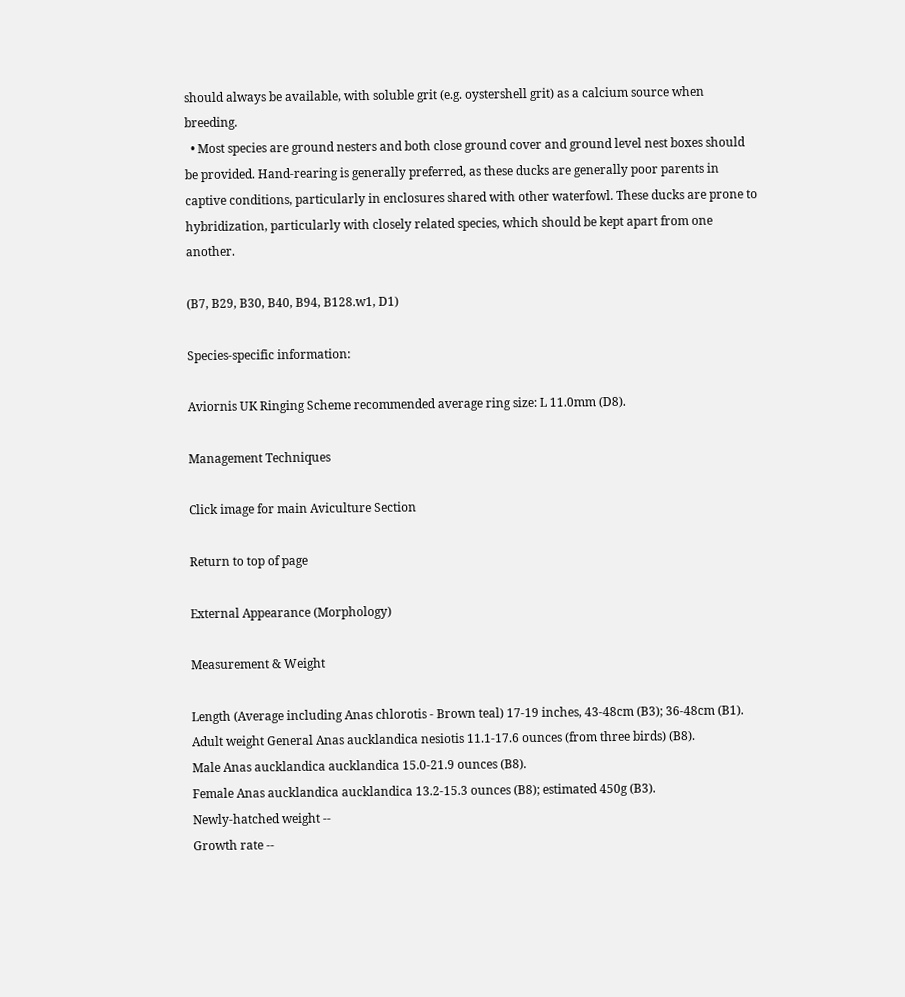should always be available, with soluble grit (e.g. oystershell grit) as a calcium source when breeding.
  • Most species are ground nesters and both close ground cover and ground level nest boxes should be provided. Hand-rearing is generally preferred, as these ducks are generally poor parents in captive conditions, particularly in enclosures shared with other waterfowl. These ducks are prone to hybridization, particularly with closely related species, which should be kept apart from one another.

(B7, B29, B30, B40, B94, B128.w1, D1)

Species-specific information:

Aviornis UK Ringing Scheme recommended average ring size: L 11.0mm (D8).

Management Techniques

Click image for main Aviculture Section

Return to top of page

External Appearance (Morphology)

Measurement & Weight

Length (Average including Anas chlorotis - Brown teal) 17-19 inches, 43-48cm (B3); 36-48cm (B1).
Adult weight General Anas aucklandica nesiotis 11.1-17.6 ounces (from three birds) (B8).
Male Anas aucklandica aucklandica 15.0-21.9 ounces (B8).
Female Anas aucklandica aucklandica 13.2-15.3 ounces (B8); estimated 450g (B3).
Newly-hatched weight --
Growth rate --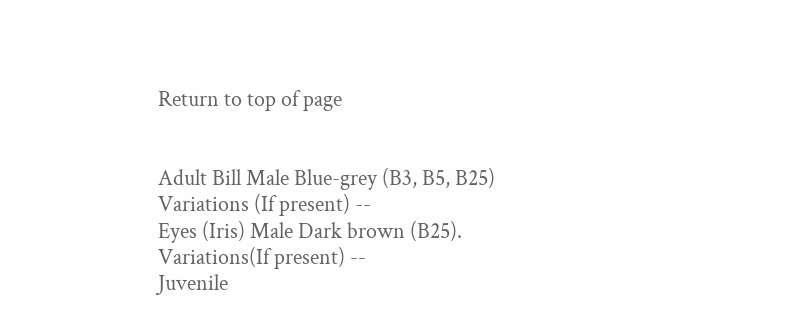Return to top of page


Adult Bill Male Blue-grey (B3, B5, B25)
Variations (If present) --
Eyes (Iris) Male Dark brown (B25).
Variations(If present) --
Juvenile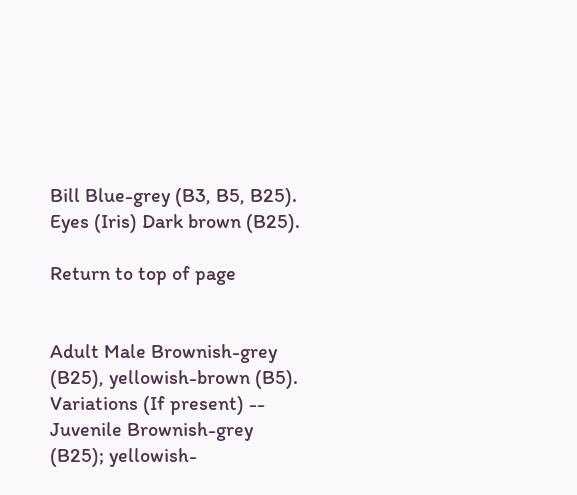Bill Blue-grey (B3, B5, B25).
Eyes (Iris) Dark brown (B25).

Return to top of page


Adult Male Brownish-grey (B25), yellowish-brown (B5).
Variations (If present) --
Juvenile Brownish-grey (B25); yellowish-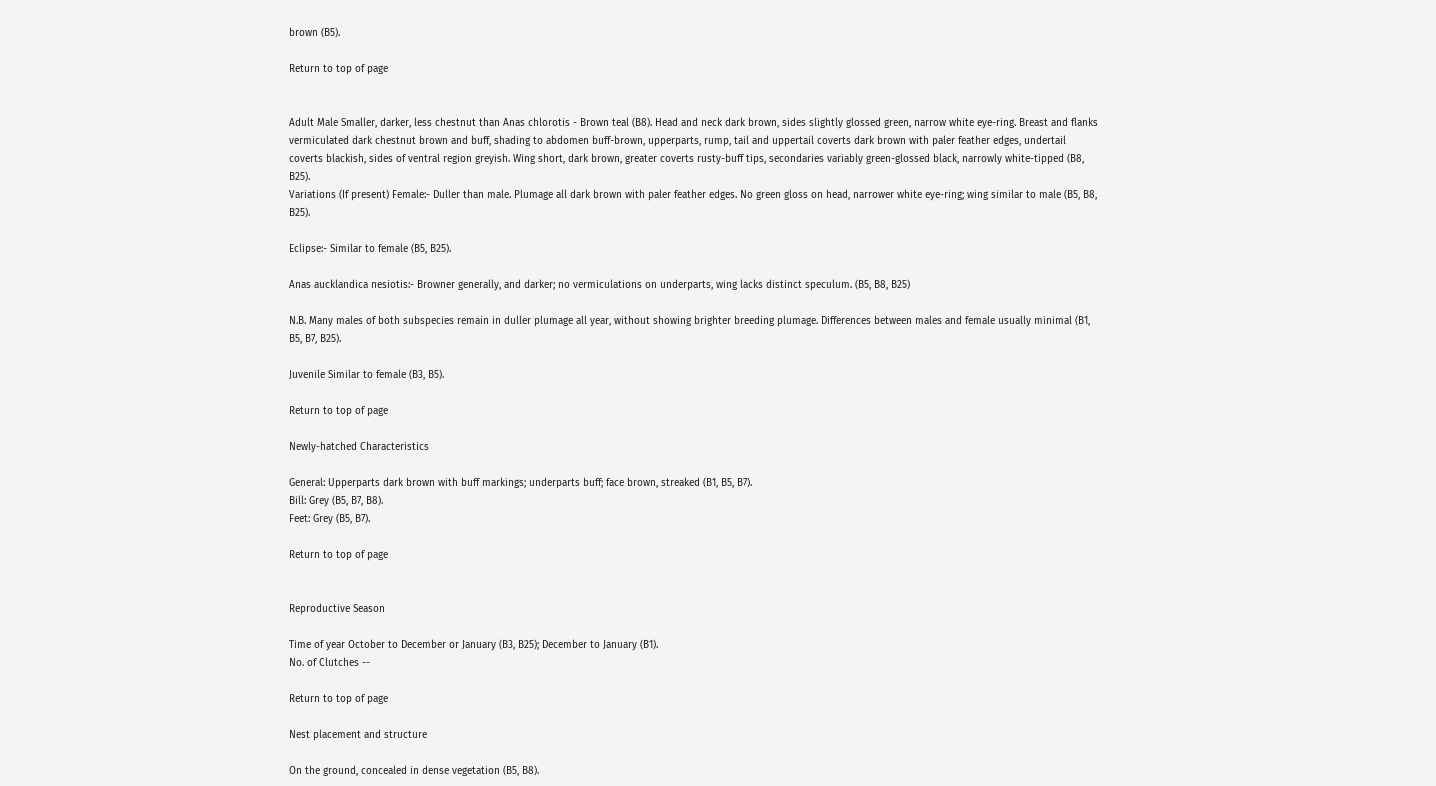brown (B5).

Return to top of page


Adult Male Smaller, darker, less chestnut than Anas chlorotis - Brown teal (B8). Head and neck dark brown, sides slightly glossed green, narrow white eye-ring. Breast and flanks vermiculated dark chestnut brown and buff, shading to abdomen buff-brown, upperparts, rump, tail and uppertail coverts dark brown with paler feather edges, undertail coverts blackish, sides of ventral region greyish. Wing short, dark brown, greater coverts rusty-buff tips, secondaries variably green-glossed black, narrowly white-tipped (B8, B25).
Variations (If present) Female:- Duller than male. Plumage all dark brown with paler feather edges. No green gloss on head, narrower white eye-ring; wing similar to male (B5, B8, B25).

Eclipse:- Similar to female (B5, B25).

Anas aucklandica nesiotis:- Browner generally, and darker; no vermiculations on underparts, wing lacks distinct speculum. (B5, B8, B25)

N.B. Many males of both subspecies remain in duller plumage all year, without showing brighter breeding plumage. Differences between males and female usually minimal (B1, B5, B7, B25).

Juvenile Similar to female (B3, B5).

Return to top of page

Newly-hatched Characteristics

General: Upperparts dark brown with buff markings; underparts buff; face brown, streaked (B1, B5, B7).
Bill: Grey (B5, B7, B8).
Feet: Grey (B5, B7).

Return to top of page


Reproductive Season

Time of year October to December or January (B3, B25); December to January (B1).
No. of Clutches --

Return to top of page

Nest placement and structure

On the ground, concealed in dense vegetation (B5, B8).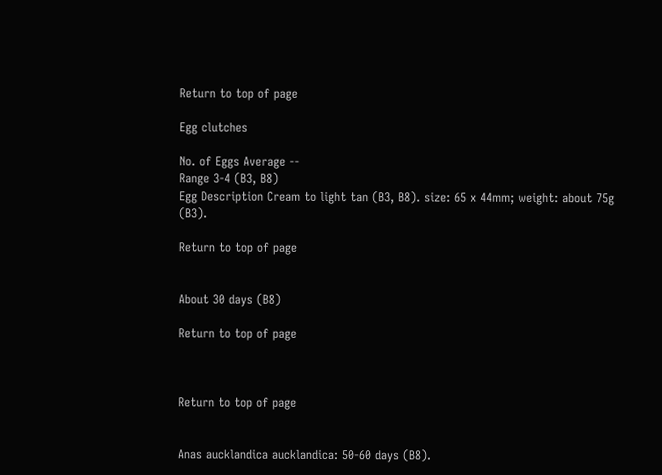Return to top of page

Egg clutches

No. of Eggs Average --
Range 3-4 (B3, B8)
Egg Description Cream to light tan (B3, B8). size: 65 x 44mm; weight: about 75g (B3).

Return to top of page


About 30 days (B8)

Return to top of page



Return to top of page


Anas aucklandica aucklandica: 50-60 days (B8).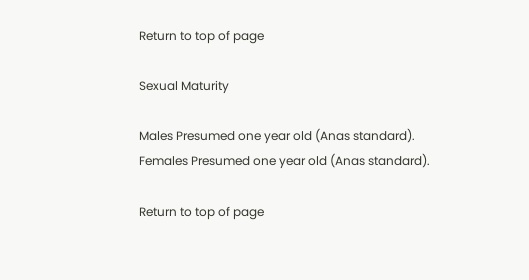Return to top of page

Sexual Maturity

Males Presumed one year old (Anas standard).
Females Presumed one year old (Anas standard).

Return to top of page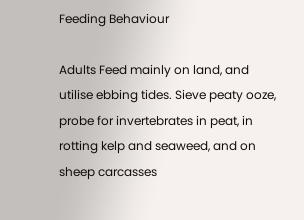Feeding Behaviour

Adults Feed mainly on land, and utilise ebbing tides. Sieve peaty ooze, probe for invertebrates in peat, in rotting kelp and seaweed, and on sheep carcasses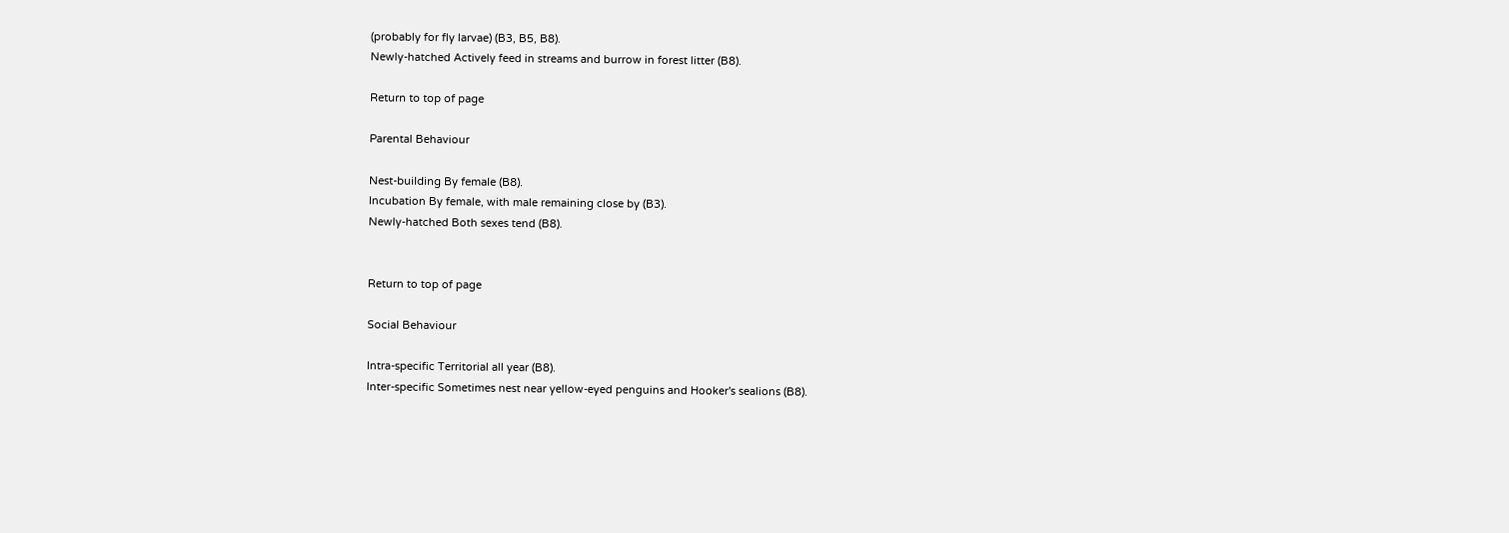(probably for fly larvae) (B3, B5, B8).
Newly-hatched Actively feed in streams and burrow in forest litter (B8).

Return to top of page

Parental Behaviour

Nest-building By female (B8).
Incubation By female, with male remaining close by (B3).
Newly-hatched Both sexes tend (B8).


Return to top of page

Social Behaviour

Intra-specific Territorial all year (B8).
Inter-specific Sometimes nest near yellow-eyed penguins and Hooker's sealions (B8).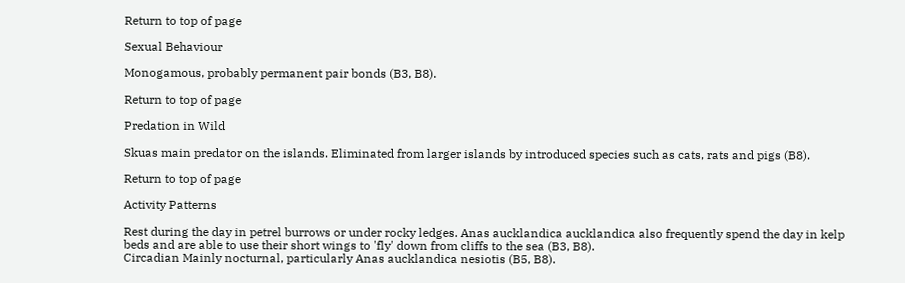Return to top of page

Sexual Behaviour

Monogamous, probably permanent pair bonds (B3, B8).

Return to top of page

Predation in Wild

Skuas main predator on the islands. Eliminated from larger islands by introduced species such as cats, rats and pigs (B8).

Return to top of page

Activity Patterns

Rest during the day in petrel burrows or under rocky ledges. Anas aucklandica aucklandica also frequently spend the day in kelp beds and are able to use their short wings to 'fly' down from cliffs to the sea (B3, B8).
Circadian Mainly nocturnal, particularly Anas aucklandica nesiotis (B5, B8).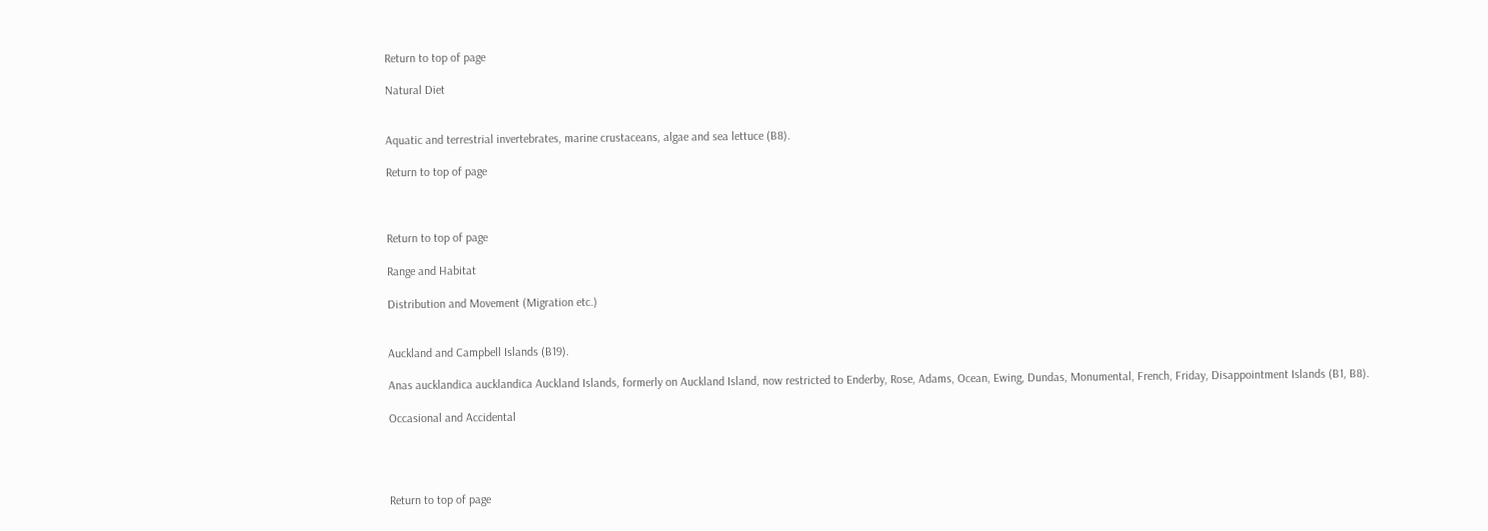Return to top of page

Natural Diet


Aquatic and terrestrial invertebrates, marine crustaceans, algae and sea lettuce (B8).

Return to top of page



Return to top of page

Range and Habitat

Distribution and Movement (Migration etc.)


Auckland and Campbell Islands (B19).

Anas aucklandica aucklandica Auckland Islands, formerly on Auckland Island, now restricted to Enderby, Rose, Adams, Ocean, Ewing, Dundas, Monumental, French, Friday, Disappointment Islands (B1, B8).

Occasional and Accidental




Return to top of page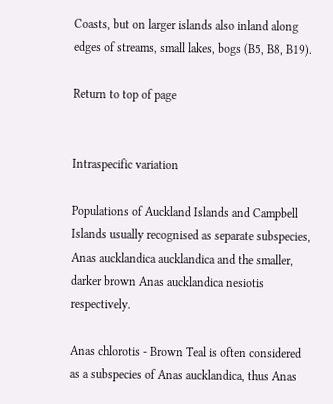Coasts, but on larger islands also inland along edges of streams, small lakes, bogs (B5, B8, B19).

Return to top of page


Intraspecific variation

Populations of Auckland Islands and Campbell Islands usually recognised as separate subspecies, Anas aucklandica aucklandica and the smaller, darker brown Anas aucklandica nesiotis respectively.

Anas chlorotis - Brown Teal is often considered as a subspecies of Anas aucklandica, thus Anas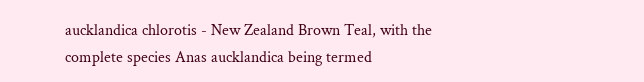aucklandica chlorotis - New Zealand Brown Teal, with the complete species Anas aucklandica being termed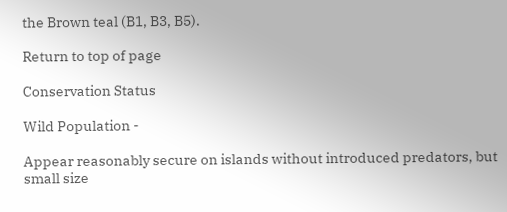the Brown teal (B1, B3, B5).

Return to top of page

Conservation Status

Wild Population -

Appear reasonably secure on islands without introduced predators, but small size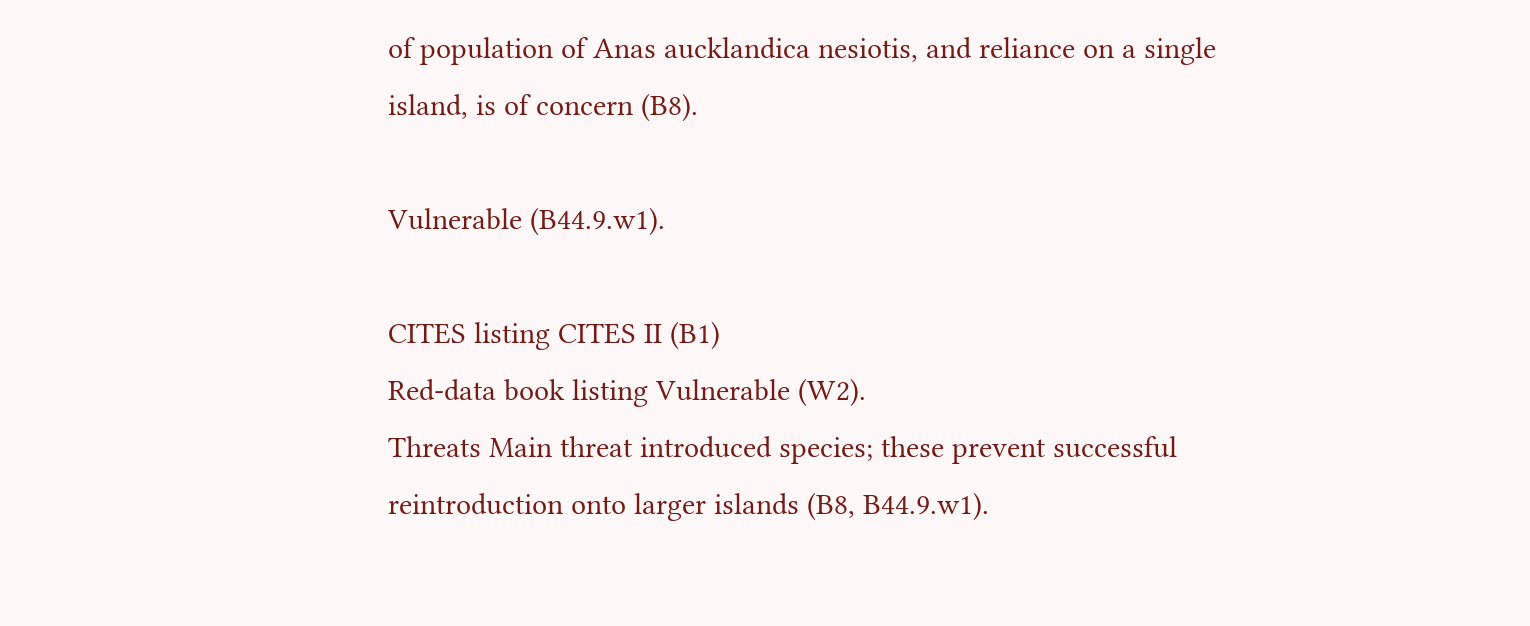of population of Anas aucklandica nesiotis, and reliance on a single island, is of concern (B8).

Vulnerable (B44.9.w1).

CITES listing CITES II (B1)
Red-data book listing Vulnerable (W2).
Threats Main threat introduced species; these prevent successful reintroduction onto larger islands (B8, B44.9.w1).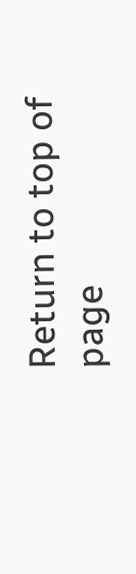Return to top of page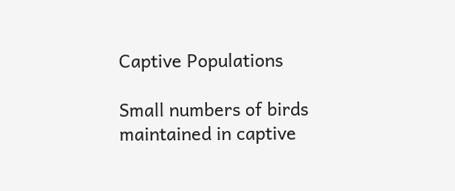Captive Populations

Small numbers of birds maintained in captive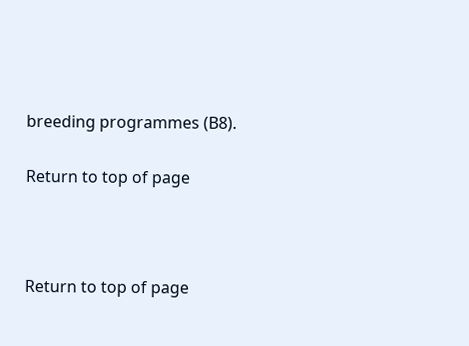breeding programmes (B8).

Return to top of page



Return to top of page